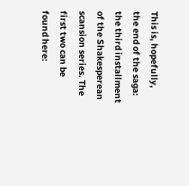This is, hopefully, the end of the saga: the third installment of the Shakesperean scansion series. The first two can be found here: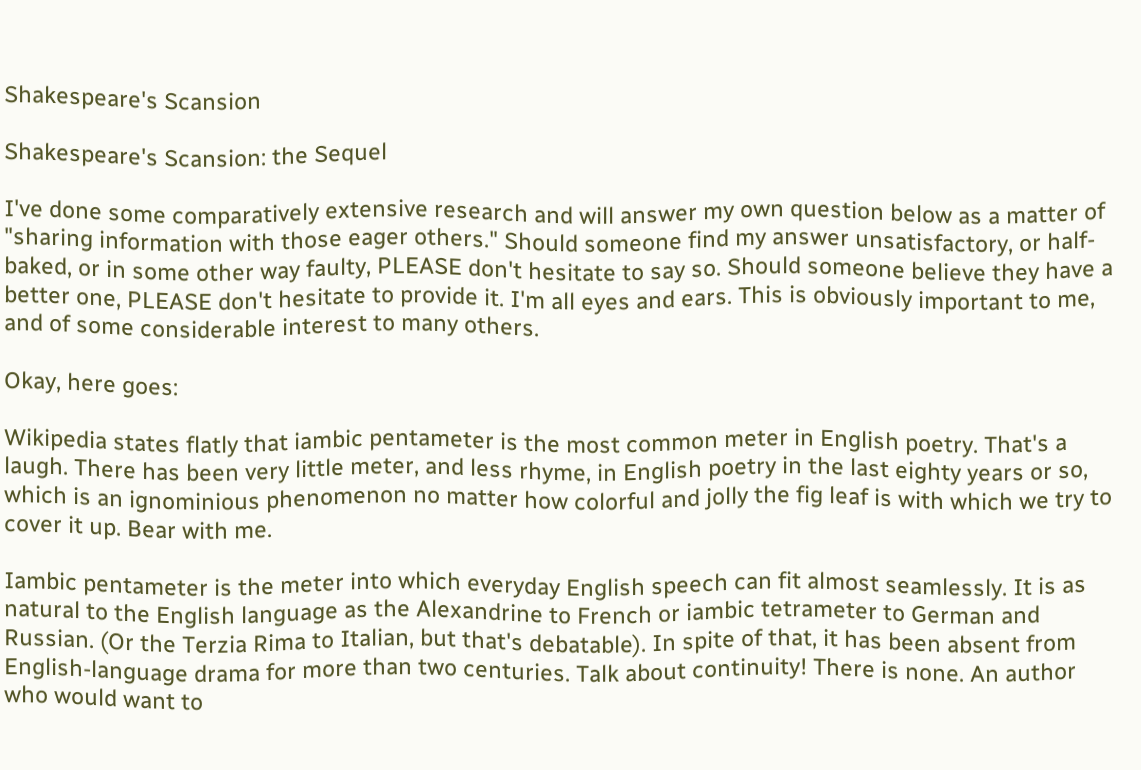Shakespeare's Scansion

Shakespeare's Scansion: the Sequel

I've done some comparatively extensive research and will answer my own question below as a matter of "sharing information with those eager others." Should someone find my answer unsatisfactory, or half-baked, or in some other way faulty, PLEASE don't hesitate to say so. Should someone believe they have a better one, PLEASE don't hesitate to provide it. I'm all eyes and ears. This is obviously important to me, and of some considerable interest to many others.

Okay, here goes:

Wikipedia states flatly that iambic pentameter is the most common meter in English poetry. That's a laugh. There has been very little meter, and less rhyme, in English poetry in the last eighty years or so, which is an ignominious phenomenon no matter how colorful and jolly the fig leaf is with which we try to cover it up. Bear with me.

Iambic pentameter is the meter into which everyday English speech can fit almost seamlessly. It is as natural to the English language as the Alexandrine to French or iambic tetrameter to German and Russian. (Or the Terzia Rima to Italian, but that's debatable). In spite of that, it has been absent from English-language drama for more than two centuries. Talk about continuity! There is none. An author who would want to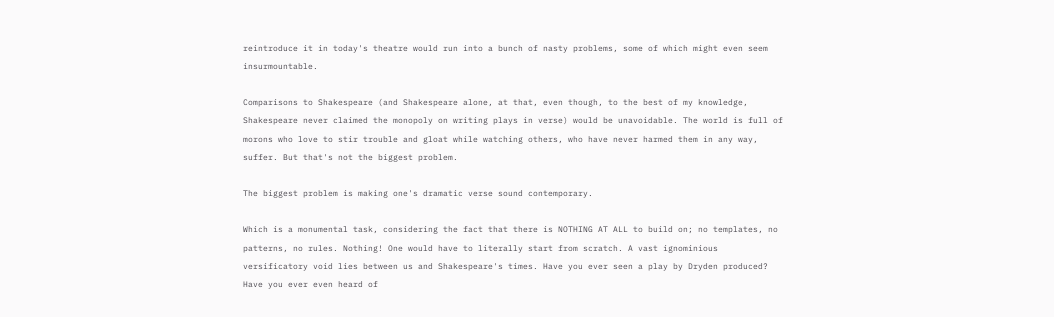reintroduce it in today's theatre would run into a bunch of nasty problems, some of which might even seem insurmountable.

Comparisons to Shakespeare (and Shakespeare alone, at that, even though, to the best of my knowledge, Shakespeare never claimed the monopoly on writing plays in verse) would be unavoidable. The world is full of morons who love to stir trouble and gloat while watching others, who have never harmed them in any way, suffer. But that's not the biggest problem.

The biggest problem is making one's dramatic verse sound contemporary.

Which is a monumental task, considering the fact that there is NOTHING AT ALL to build on; no templates, no patterns, no rules. Nothing! One would have to literally start from scratch. A vast ignominious versificatory void lies between us and Shakespeare's times. Have you ever seen a play by Dryden produced? Have you ever even heard of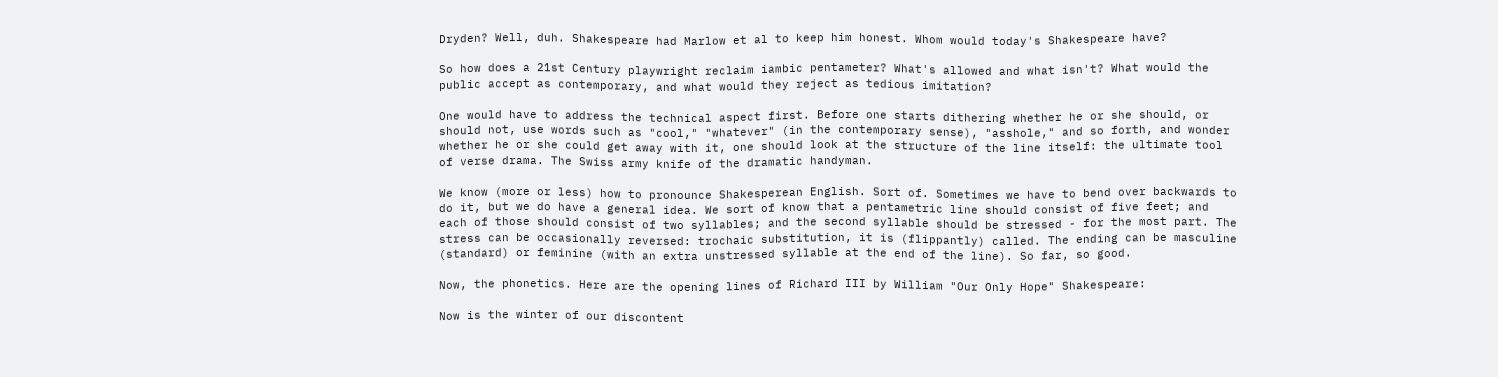Dryden? Well, duh. Shakespeare had Marlow et al to keep him honest. Whom would today's Shakespeare have?

So how does a 21st Century playwright reclaim iambic pentameter? What's allowed and what isn't? What would the public accept as contemporary, and what would they reject as tedious imitation?

One would have to address the technical aspect first. Before one starts dithering whether he or she should, or should not, use words such as "cool," "whatever" (in the contemporary sense), "asshole," and so forth, and wonder whether he or she could get away with it, one should look at the structure of the line itself: the ultimate tool of verse drama. The Swiss army knife of the dramatic handyman.

We know (more or less) how to pronounce Shakesperean English. Sort of. Sometimes we have to bend over backwards to do it, but we do have a general idea. We sort of know that a pentametric line should consist of five feet; and each of those should consist of two syllables; and the second syllable should be stressed - for the most part. The stress can be occasionally reversed: trochaic substitution, it is (flippantly) called. The ending can be masculine (standard) or feminine (with an extra unstressed syllable at the end of the line). So far, so good.

Now, the phonetics. Here are the opening lines of Richard III by William "Our Only Hope" Shakespeare:

Now is the winter of our discontent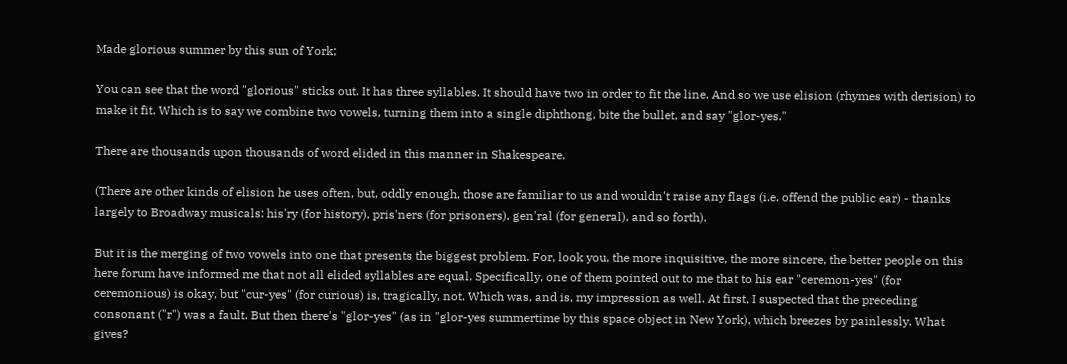Made glorious summer by this sun of York;

You can see that the word "glorious" sticks out. It has three syllables. It should have two in order to fit the line. And so we use elision (rhymes with derision) to make it fit. Which is to say we combine two vowels, turning them into a single diphthong, bite the bullet, and say "glor-yes."

There are thousands upon thousands of word elided in this manner in Shakespeare.

(There are other kinds of elision he uses often, but, oddly enough, those are familiar to us and wouldn't raise any flags (i.e. offend the public ear) - thanks largely to Broadway musicals: his'ry (for history), pris'ners (for prisoners), gen'ral (for general), and so forth).

But it is the merging of two vowels into one that presents the biggest problem. For, look you, the more inquisitive, the more sincere, the better people on this here forum have informed me that not all elided syllables are equal. Specifically, one of them pointed out to me that to his ear "ceremon-yes" (for ceremonious) is okay, but "cur-yes" (for curious) is, tragically, not. Which was, and is, my impression as well. At first, I suspected that the preceding consonant ("r") was a fault. But then there's "glor-yes" (as in "glor-yes summertime by this space object in New York), which breezes by painlessly. What gives?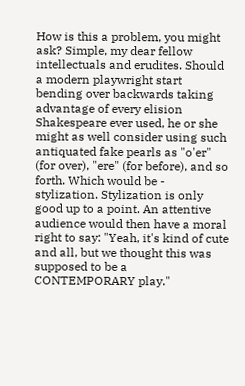How is this a problem, you might ask? Simple, my dear fellow intellectuals and erudites. Should a modern playwright start bending over backwards taking advantage of every elision Shakespeare ever used, he or she might as well consider using such antiquated fake pearls as "o'er" (for over), "ere" (for before), and so forth. Which would be - stylization. Stylization is only good up to a point. An attentive audience would then have a moral right to say: "Yeah, it's kind of cute and all, but we thought this was supposed to be a CONTEMPORARY play."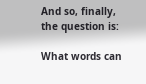And so, finally, the question is:

What words can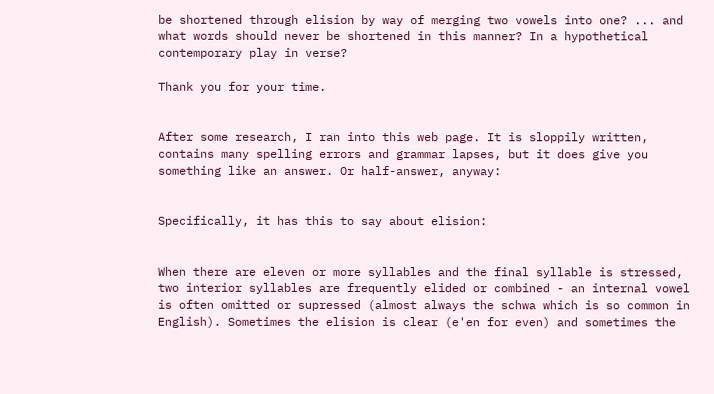be shortened through elision by way of merging two vowels into one? ... and what words should never be shortened in this manner? In a hypothetical contemporary play in verse?

Thank you for your time.


After some research, I ran into this web page. It is sloppily written, contains many spelling errors and grammar lapses, but it does give you something like an answer. Or half-answer, anyway:


Specifically, it has this to say about elision:


When there are eleven or more syllables and the final syllable is stressed, two interior syllables are frequently elided or combined - an internal vowel is often omitted or supressed (almost always the schwa which is so common in English). Sometimes the elision is clear (e'en for even) and sometimes the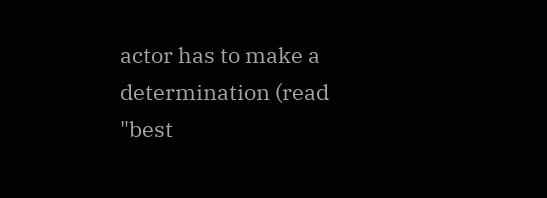actor has to make a determination (read "best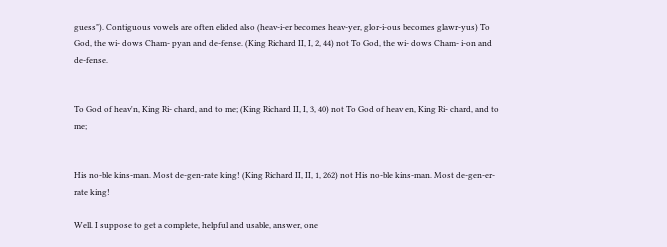guess"). Contiguous vowels are often elided also (heav-i-er becomes heav-yer, glor-i-ous becomes glawr-yus) To God, the wi- dows Cham- pyan and de-fense. (King Richard II, I, 2, 44) not To God, the wi- dows Cham- i-on and de-fense.


To God of heav'n, King Ri- chard, and to me; (King Richard II, I, 3, 40) not To God of heav en, King Ri- chard, and to me;


His no-ble kins-man. Most de-gen-rate king! (King Richard II, II, 1, 262) not His no-ble kins-man. Most de-gen-er-rate king!

Well. I suppose to get a complete, helpful and usable, answer, one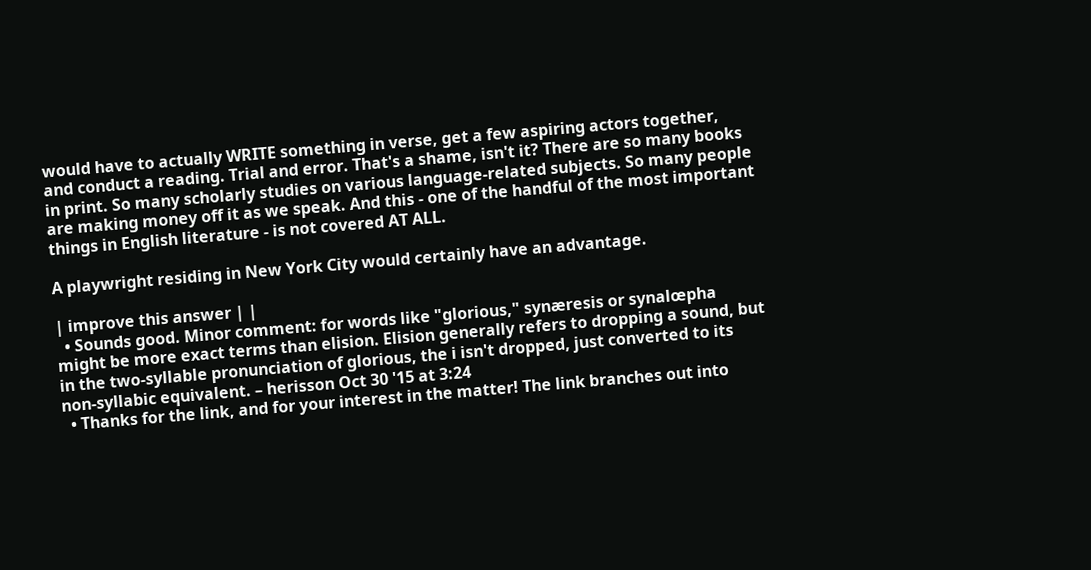would have to actually WRITE something in verse, get a few aspiring actors together, and conduct a reading. Trial and error. That's a shame, isn't it? There are so many books in print. So many scholarly studies on various language-related subjects. So many people are making money off it as we speak. And this - one of the handful of the most important things in English literature - is not covered AT ALL.

A playwright residing in New York City would certainly have an advantage.

| improve this answer | |
  • Sounds good. Minor comment: for words like "glorious," synæresis or synalœpha might be more exact terms than elision. Elision generally refers to dropping a sound, but in the two-syllable pronunciation of glorious, the i isn't dropped, just converted to its non-syllabic equivalent. – herisson Oct 30 '15 at 3:24
  • Thanks for the link, and for your interest in the matter! The link branches out into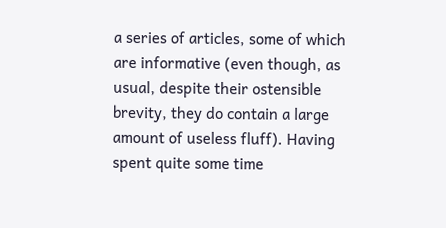a series of articles, some of which are informative (even though, as usual, despite their ostensible brevity, they do contain a large amount of useless fluff). Having spent quite some time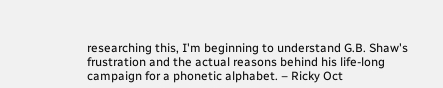researching this, I'm beginning to understand G.B. Shaw's frustration and the actual reasons behind his life-long campaign for a phonetic alphabet. – Ricky Oct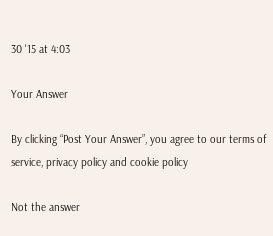30 '15 at 4:03

Your Answer

By clicking “Post Your Answer”, you agree to our terms of service, privacy policy and cookie policy

Not the answer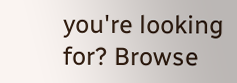you're looking for? Browse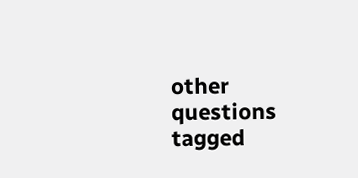other questions tagged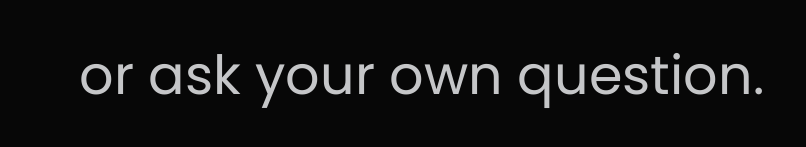or ask your own question.